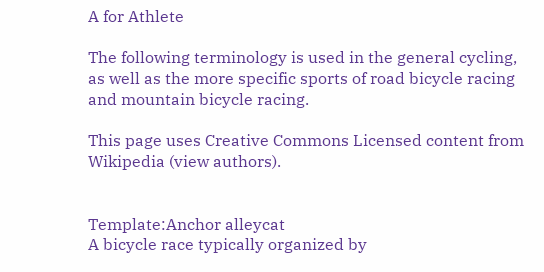A for Athlete

The following terminology is used in the general cycling, as well as the more specific sports of road bicycle racing and mountain bicycle racing.

This page uses Creative Commons Licensed content from Wikipedia (view authors).


Template:Anchor alleycat
A bicycle race typically organized by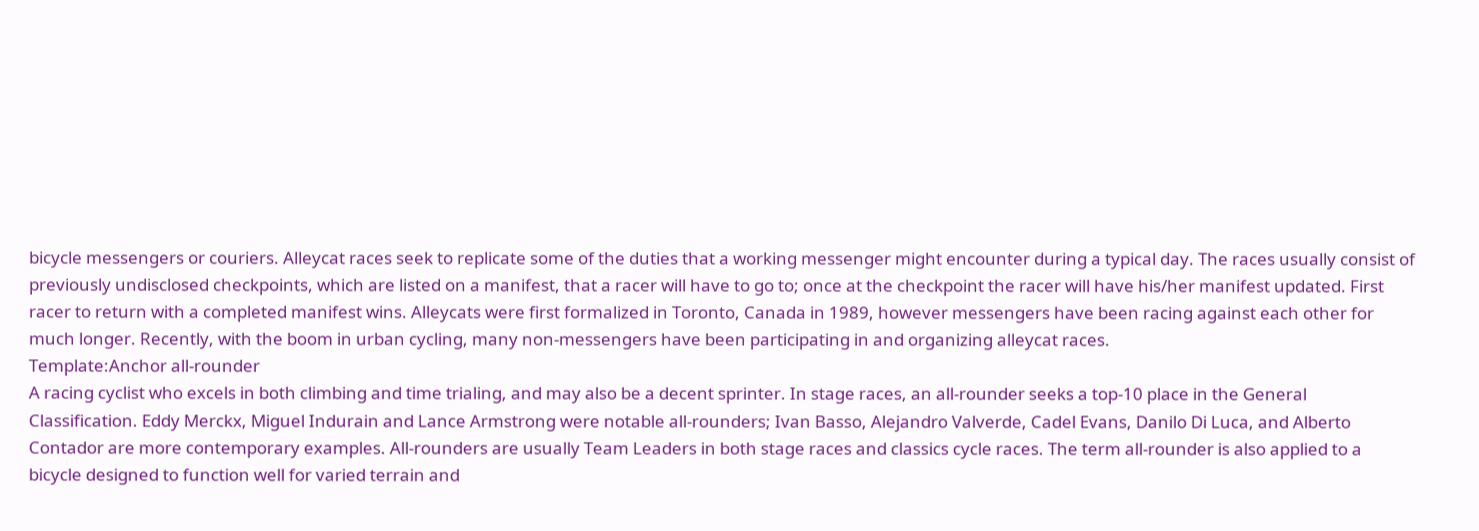bicycle messengers or couriers. Alleycat races seek to replicate some of the duties that a working messenger might encounter during a typical day. The races usually consist of previously undisclosed checkpoints, which are listed on a manifest, that a racer will have to go to; once at the checkpoint the racer will have his/her manifest updated. First racer to return with a completed manifest wins. Alleycats were first formalized in Toronto, Canada in 1989, however messengers have been racing against each other for much longer. Recently, with the boom in urban cycling, many non-messengers have been participating in and organizing alleycat races.
Template:Anchor all-rounder
A racing cyclist who excels in both climbing and time trialing, and may also be a decent sprinter. In stage races, an all-rounder seeks a top-10 place in the General Classification. Eddy Merckx, Miguel Indurain and Lance Armstrong were notable all-rounders; Ivan Basso, Alejandro Valverde, Cadel Evans, Danilo Di Luca, and Alberto Contador are more contemporary examples. All-rounders are usually Team Leaders in both stage races and classics cycle races. The term all-rounder is also applied to a bicycle designed to function well for varied terrain and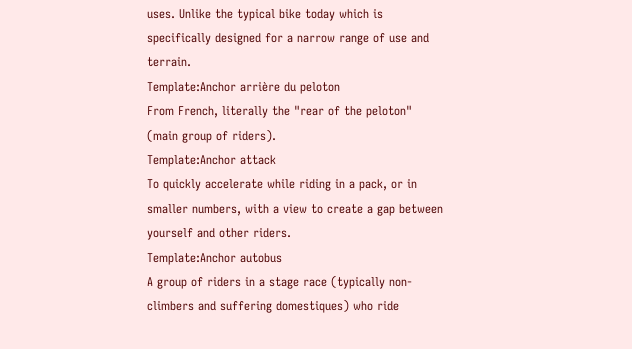uses. Unlike the typical bike today which is specifically designed for a narrow range of use and terrain.
Template:Anchor arrière du peloton
From French, literally the "rear of the peloton" (main group of riders).
Template:Anchor attack
To quickly accelerate while riding in a pack, or in smaller numbers, with a view to create a gap between yourself and other riders.
Template:Anchor autobus
A group of riders in a stage race (typically non-climbers and suffering domestiques) who ride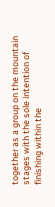together as a group on the mountain stages with the sole intention of finishing within the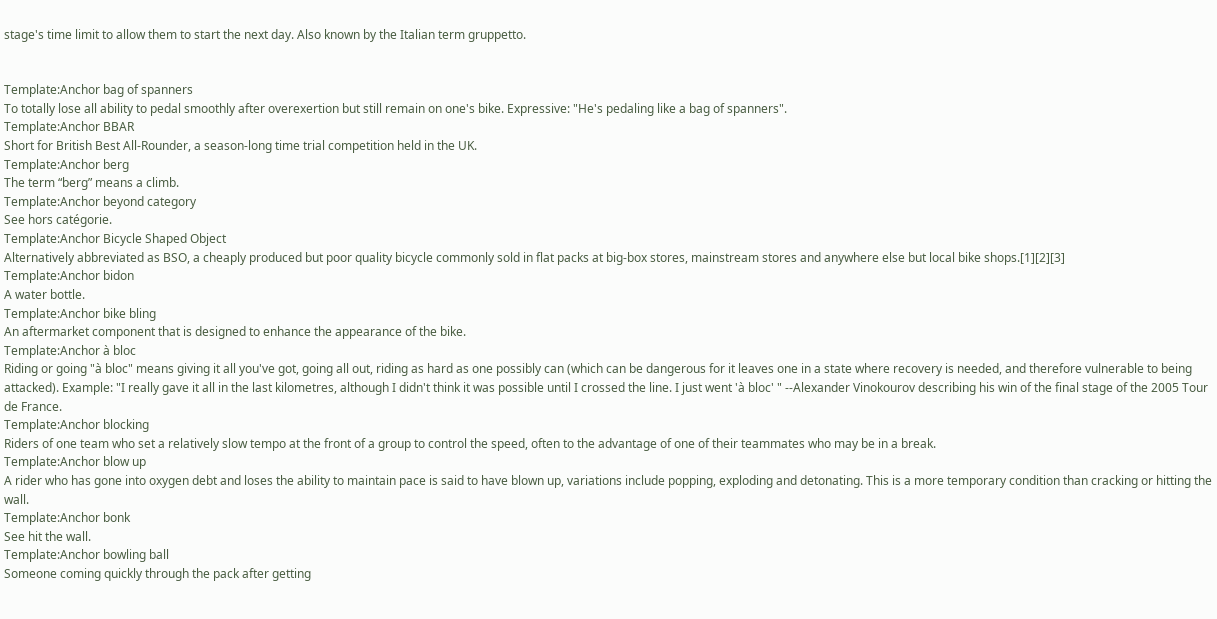stage's time limit to allow them to start the next day. Also known by the Italian term gruppetto.


Template:Anchor bag of spanners
To totally lose all ability to pedal smoothly after overexertion but still remain on one's bike. Expressive: "He's pedaling like a bag of spanners".
Template:Anchor BBAR
Short for British Best All-Rounder, a season-long time trial competition held in the UK.
Template:Anchor berg
The term “berg” means a climb.
Template:Anchor beyond category
See hors catégorie.
Template:Anchor Bicycle Shaped Object
Alternatively abbreviated as BSO, a cheaply produced but poor quality bicycle commonly sold in flat packs at big-box stores, mainstream stores and anywhere else but local bike shops.[1][2][3]
Template:Anchor bidon
A water bottle.
Template:Anchor bike bling
An aftermarket component that is designed to enhance the appearance of the bike.
Template:Anchor à bloc
Riding or going "à bloc" means giving it all you've got, going all out, riding as hard as one possibly can (which can be dangerous for it leaves one in a state where recovery is needed, and therefore vulnerable to being attacked). Example: "I really gave it all in the last kilometres, although I didn't think it was possible until I crossed the line. I just went 'à bloc' " --Alexander Vinokourov describing his win of the final stage of the 2005 Tour de France.
Template:Anchor blocking
Riders of one team who set a relatively slow tempo at the front of a group to control the speed, often to the advantage of one of their teammates who may be in a break.
Template:Anchor blow up
A rider who has gone into oxygen debt and loses the ability to maintain pace is said to have blown up, variations include popping, exploding and detonating. This is a more temporary condition than cracking or hitting the wall.
Template:Anchor bonk
See hit the wall.
Template:Anchor bowling ball
Someone coming quickly through the pack after getting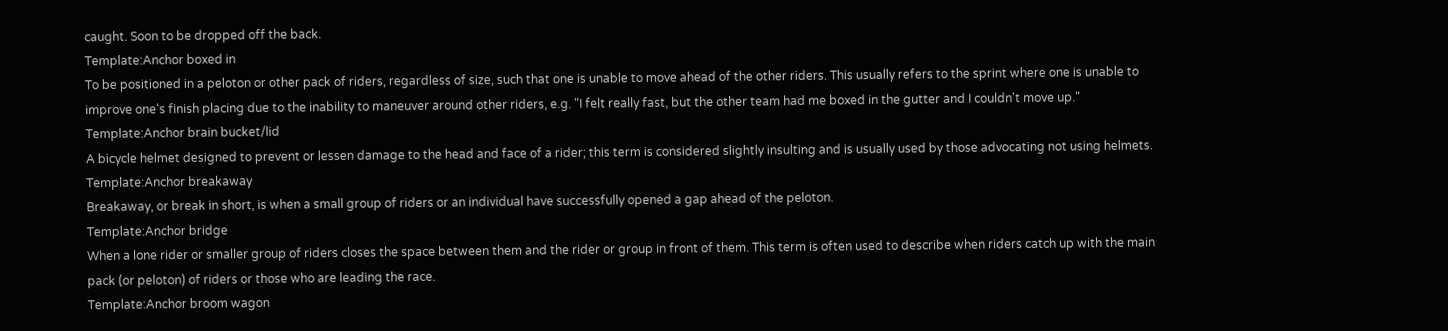caught. Soon to be dropped off the back.
Template:Anchor boxed in
To be positioned in a peloton or other pack of riders, regardless of size, such that one is unable to move ahead of the other riders. This usually refers to the sprint where one is unable to improve one's finish placing due to the inability to maneuver around other riders, e.g. "I felt really fast, but the other team had me boxed in the gutter and I couldn't move up."
Template:Anchor brain bucket/lid
A bicycle helmet designed to prevent or lessen damage to the head and face of a rider; this term is considered slightly insulting and is usually used by those advocating not using helmets.
Template:Anchor breakaway
Breakaway, or break in short, is when a small group of riders or an individual have successfully opened a gap ahead of the peloton.
Template:Anchor bridge
When a lone rider or smaller group of riders closes the space between them and the rider or group in front of them. This term is often used to describe when riders catch up with the main pack (or peloton) of riders or those who are leading the race.
Template:Anchor broom wagon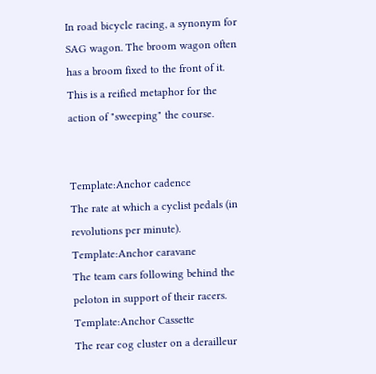In road bicycle racing, a synonym for SAG wagon. The broom wagon often has a broom fixed to the front of it. This is a reified metaphor for the action of "sweeping" the course.


Template:Anchor cadence
The rate at which a cyclist pedals (in revolutions per minute).
Template:Anchor caravane
The team cars following behind the peloton in support of their racers.
Template:Anchor Cassette
The rear cog cluster on a derailleur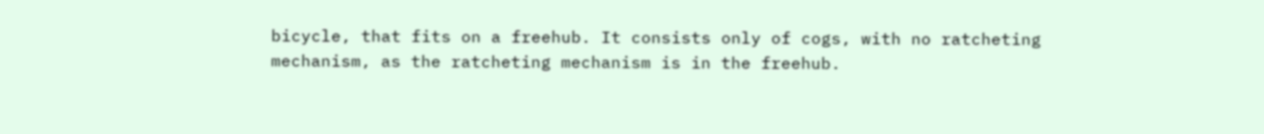bicycle, that fits on a freehub. It consists only of cogs, with no ratcheting mechanism, as the ratcheting mechanism is in the freehub.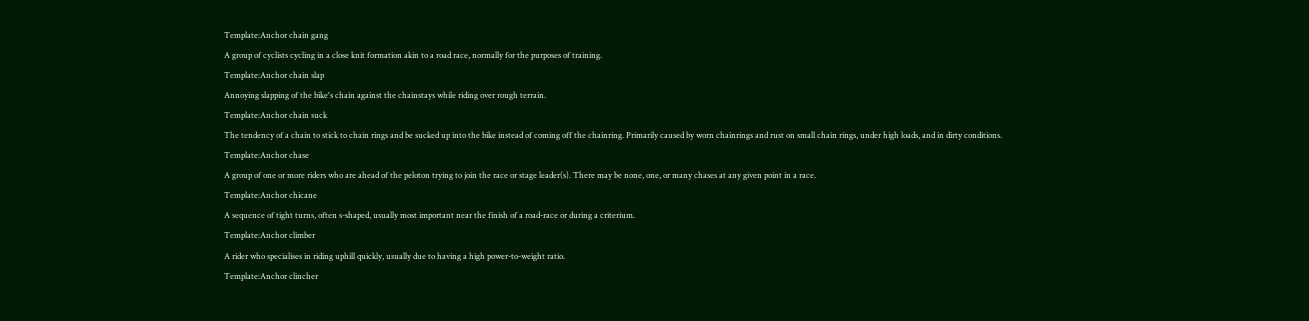Template:Anchor chain gang
A group of cyclists cycling in a close knit formation akin to a road race, normally for the purposes of training.
Template:Anchor chain slap
Annoying slapping of the bike's chain against the chainstays while riding over rough terrain.
Template:Anchor chain suck
The tendency of a chain to stick to chain rings and be sucked up into the bike instead of coming off the chainring. Primarily caused by worn chainrings and rust on small chain rings, under high loads, and in dirty conditions.
Template:Anchor chase
A group of one or more riders who are ahead of the peloton trying to join the race or stage leader(s). There may be none, one, or many chases at any given point in a race.
Template:Anchor chicane
A sequence of tight turns, often s-shaped, usually most important near the finish of a road-race or during a criterium.
Template:Anchor climber
A rider who specialises in riding uphill quickly, usually due to having a high power-to-weight ratio.
Template:Anchor clincher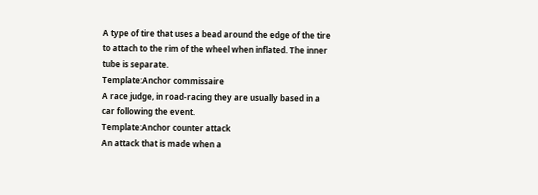A type of tire that uses a bead around the edge of the tire to attach to the rim of the wheel when inflated. The inner tube is separate.
Template:Anchor commissaire
A race judge, in road-racing they are usually based in a car following the event.
Template:Anchor counter attack
An attack that is made when a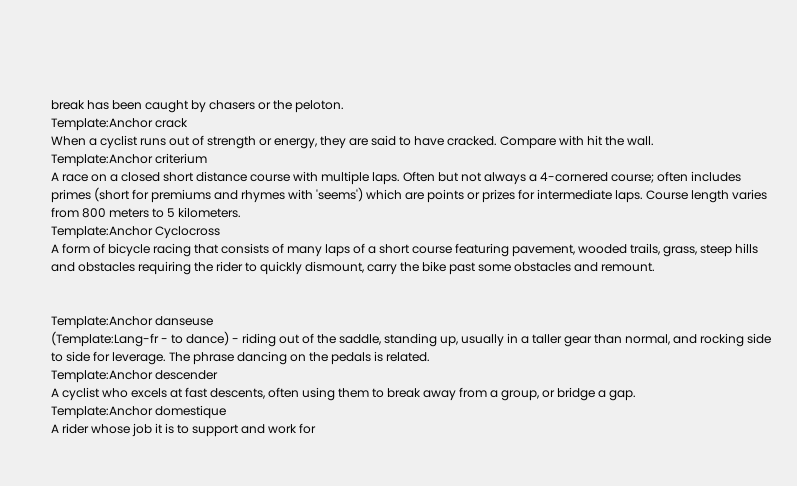break has been caught by chasers or the peloton.
Template:Anchor crack
When a cyclist runs out of strength or energy, they are said to have cracked. Compare with hit the wall.
Template:Anchor criterium
A race on a closed short distance course with multiple laps. Often but not always a 4-cornered course; often includes primes (short for premiums and rhymes with 'seems') which are points or prizes for intermediate laps. Course length varies from 800 meters to 5 kilometers.
Template:Anchor Cyclocross
A form of bicycle racing that consists of many laps of a short course featuring pavement, wooded trails, grass, steep hills and obstacles requiring the rider to quickly dismount, carry the bike past some obstacles and remount.


Template:Anchor danseuse
(Template:Lang-fr - to dance) - riding out of the saddle, standing up, usually in a taller gear than normal, and rocking side to side for leverage. The phrase dancing on the pedals is related.
Template:Anchor descender
A cyclist who excels at fast descents, often using them to break away from a group, or bridge a gap.
Template:Anchor domestique
A rider whose job it is to support and work for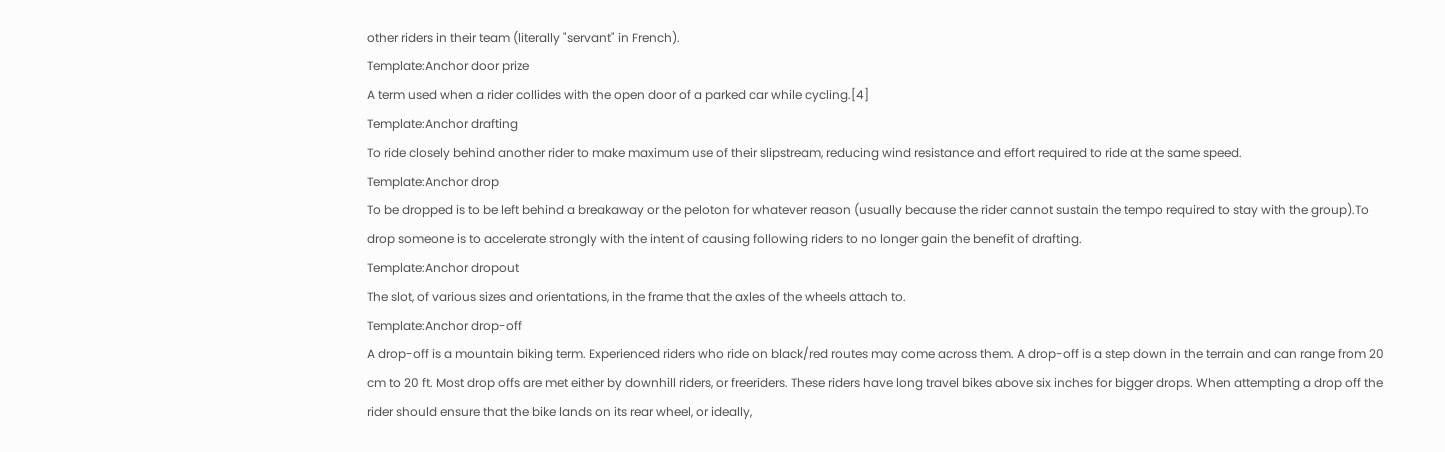other riders in their team (literally "servant" in French).
Template:Anchor door prize
A term used when a rider collides with the open door of a parked car while cycling.[4]
Template:Anchor drafting
To ride closely behind another rider to make maximum use of their slipstream, reducing wind resistance and effort required to ride at the same speed.
Template:Anchor drop
To be dropped is to be left behind a breakaway or the peloton for whatever reason (usually because the rider cannot sustain the tempo required to stay with the group).To drop someone is to accelerate strongly with the intent of causing following riders to no longer gain the benefit of drafting.
Template:Anchor dropout
The slot, of various sizes and orientations, in the frame that the axles of the wheels attach to.
Template:Anchor drop-off
A drop-off is a mountain biking term. Experienced riders who ride on black/red routes may come across them. A drop-off is a step down in the terrain and can range from 20 cm to 20 ft. Most drop offs are met either by downhill riders, or freeriders. These riders have long travel bikes above six inches for bigger drops. When attempting a drop off the rider should ensure that the bike lands on its rear wheel, or ideally,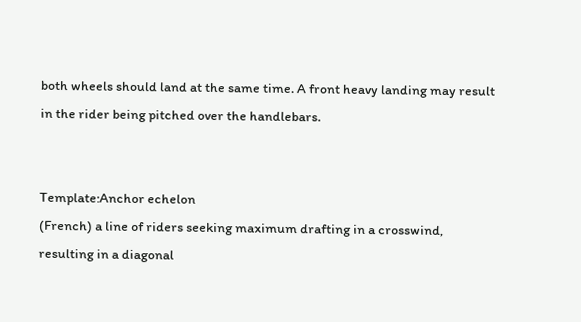both wheels should land at the same time. A front heavy landing may result in the rider being pitched over the handlebars.


Template:Anchor echelon
(French) a line of riders seeking maximum drafting in a crosswind, resulting in a diagonal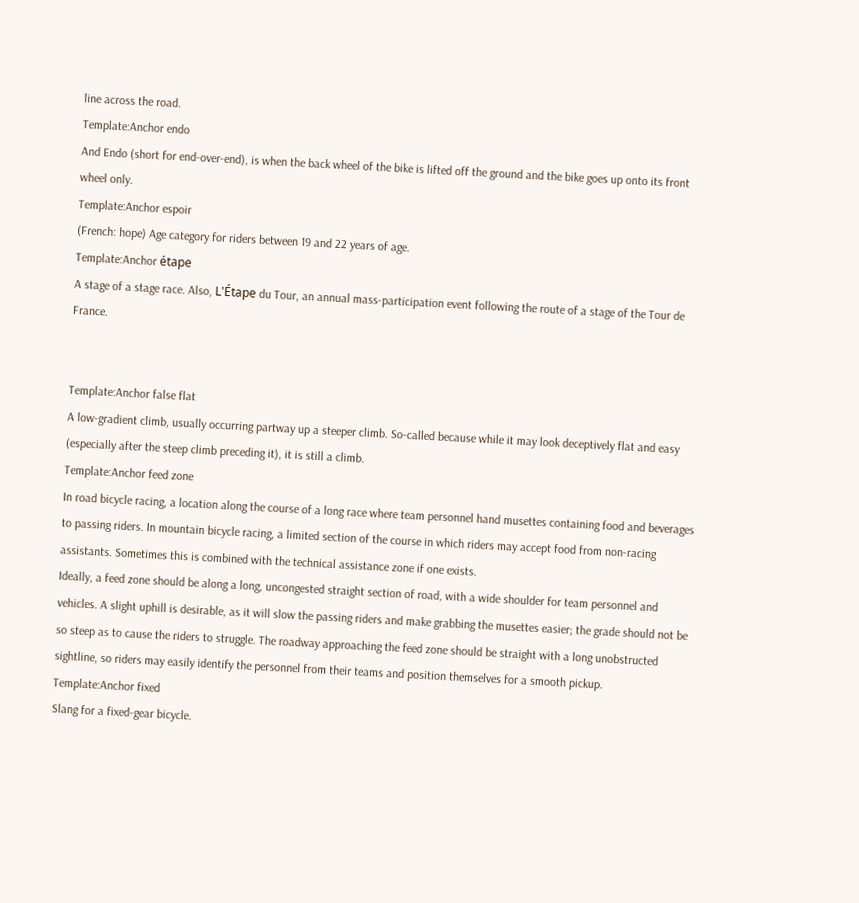line across the road.
Template:Anchor endo
And Endo (short for end-over-end), is when the back wheel of the bike is lifted off the ground and the bike goes up onto its front wheel only.
Template:Anchor espoir
(French: hope) Age category for riders between 19 and 22 years of age.
Template:Anchor étape
A stage of a stage race. Also, L'Étape du Tour, an annual mass-participation event following the route of a stage of the Tour de France.


Template:Anchor false flat
A low-gradient climb, usually occurring partway up a steeper climb. So-called because while it may look deceptively flat and easy (especially after the steep climb preceding it), it is still a climb.
Template:Anchor feed zone
In road bicycle racing, a location along the course of a long race where team personnel hand musettes containing food and beverages to passing riders. In mountain bicycle racing, a limited section of the course in which riders may accept food from non-racing assistants. Sometimes this is combined with the technical assistance zone if one exists.
Ideally, a feed zone should be along a long, uncongested straight section of road, with a wide shoulder for team personnel and vehicles. A slight uphill is desirable, as it will slow the passing riders and make grabbing the musettes easier; the grade should not be so steep as to cause the riders to struggle. The roadway approaching the feed zone should be straight with a long unobstructed sightline, so riders may easily identify the personnel from their teams and position themselves for a smooth pickup.
Template:Anchor fixed
Slang for a fixed-gear bicycle.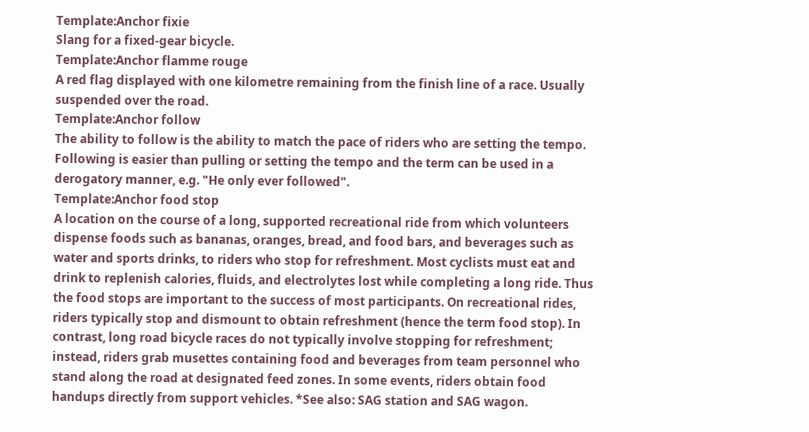Template:Anchor fixie
Slang for a fixed-gear bicycle.
Template:Anchor flamme rouge
A red flag displayed with one kilometre remaining from the finish line of a race. Usually suspended over the road.
Template:Anchor follow
The ability to follow is the ability to match the pace of riders who are setting the tempo. Following is easier than pulling or setting the tempo and the term can be used in a derogatory manner, e.g. "He only ever followed".
Template:Anchor food stop
A location on the course of a long, supported recreational ride from which volunteers dispense foods such as bananas, oranges, bread, and food bars, and beverages such as water and sports drinks, to riders who stop for refreshment. Most cyclists must eat and drink to replenish calories, fluids, and electrolytes lost while completing a long ride. Thus the food stops are important to the success of most participants. On recreational rides, riders typically stop and dismount to obtain refreshment (hence the term food stop). In contrast, long road bicycle races do not typically involve stopping for refreshment; instead, riders grab musettes containing food and beverages from team personnel who stand along the road at designated feed zones. In some events, riders obtain food handups directly from support vehicles. *See also: SAG station and SAG wagon.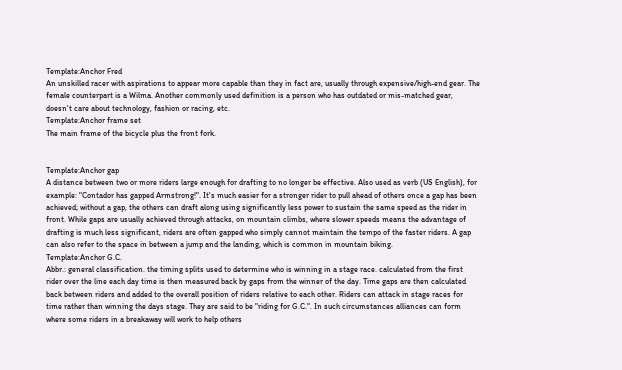Template:Anchor Fred
An unskilled racer with aspirations to appear more capable than they in fact are, usually through expensive/high-end gear. The female counterpart is a Wilma. Another commonly used definition is a person who has outdated or mis-matched gear, doesn't care about technology, fashion or racing, etc.
Template:Anchor frame set
The main frame of the bicycle plus the front fork.


Template:Anchor gap
A distance between two or more riders large enough for drafting to no longer be effective. Also used as verb (US English), for example: "Contador has gapped Armstrong!". It's much easier for a stronger rider to pull ahead of others once a gap has been achieved; without a gap, the others can draft along using significantly less power to sustain the same speed as the rider in front. While gaps are usually achieved through attacks, on mountain climbs, where slower speeds means the advantage of drafting is much less significant, riders are often gapped who simply cannot maintain the tempo of the faster riders. A gap can also refer to the space in between a jump and the landing, which is common in mountain biking.
Template:Anchor G.C.
Abbr.: general classification. the timing splits used to determine who is winning in a stage race. calculated from the first rider over the line each day time is then measured back by gaps from the winner of the day. Time gaps are then calculated back between riders and added to the overall position of riders relative to each other. Riders can attack in stage races for time rather than winning the days stage. They are said to be "riding for G.C.". In such circumstances alliances can form where some riders in a breakaway will work to help others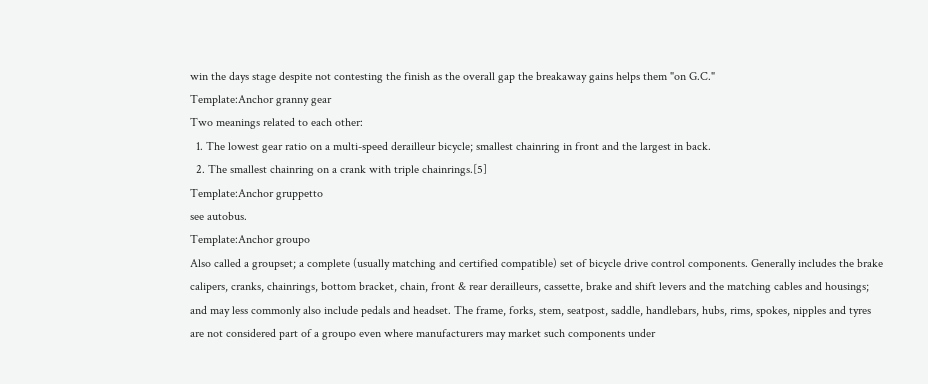win the days stage despite not contesting the finish as the overall gap the breakaway gains helps them "on G.C."
Template:Anchor granny gear
Two meanings related to each other:
  1. The lowest gear ratio on a multi-speed derailleur bicycle; smallest chainring in front and the largest in back.
  2. The smallest chainring on a crank with triple chainrings.[5]
Template:Anchor gruppetto
see autobus.
Template:Anchor groupo
Also called a groupset; a complete (usually matching and certified compatible) set of bicycle drive control components. Generally includes the brake calipers, cranks, chainrings, bottom bracket, chain, front & rear derailleurs, cassette, brake and shift levers and the matching cables and housings; and may less commonly also include pedals and headset. The frame, forks, stem, seatpost, saddle, handlebars, hubs, rims, spokes, nipples and tyres are not considered part of a groupo even where manufacturers may market such components under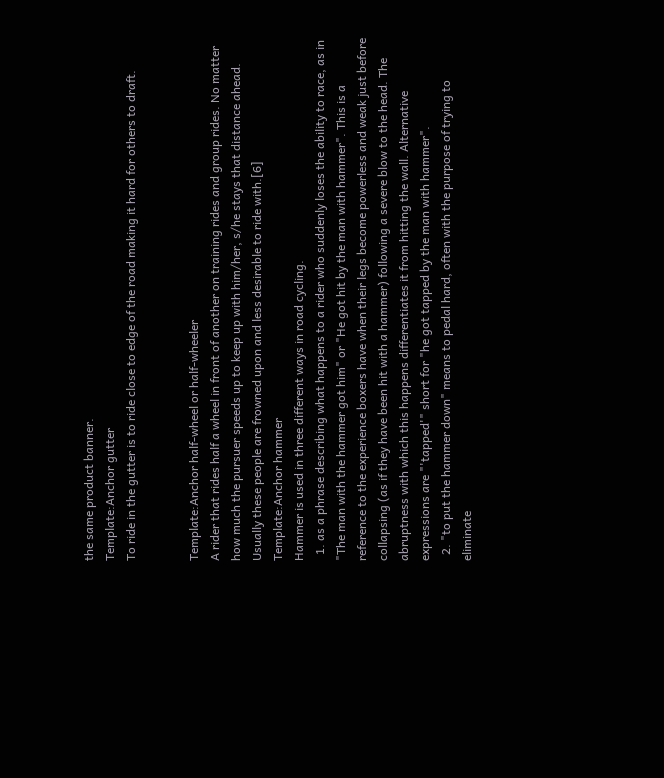the same product banner.
Template:Anchor gutter
To ride in the gutter is to ride close to edge of the road making it hard for others to draft.


Template:Anchor half-wheel or half-wheeler
A rider that rides half a wheel in front of another on training rides and group rides. No matter how much the pursuer speeds up to keep up with him/her, s/he stays that distance ahead. Usually these people are frowned upon and less desirable to ride with.[6]
Template:Anchor hammer
Hammer is used in three different ways in road cycling.
  1. as a phrase describing what happens to a rider who suddenly loses the ability to race, as in "The man with the hammer got him" or "He got hit by the man with hammer". This is a reference to the experience boxers have when their legs become powerless and weak just before collapsing (as if they have been hit with a hammer) following a severe blow to the head. The abruptness with which this happens differentiates it from hitting the wall. Alternative expressions are "'tapped'" short for "he got tapped by the man with hammer".
  2. "to put the hammer down" means to pedal hard, often with the purpose of trying to eliminate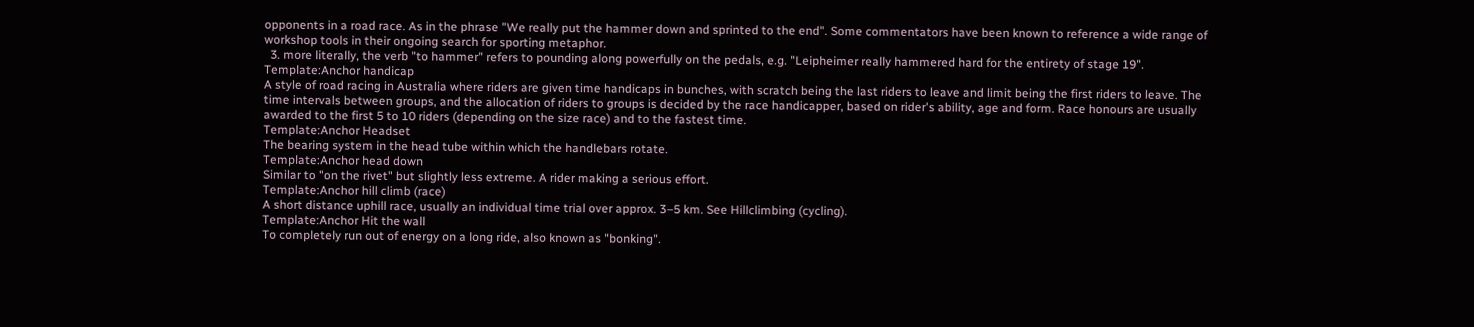opponents in a road race. As in the phrase "We really put the hammer down and sprinted to the end". Some commentators have been known to reference a wide range of workshop tools in their ongoing search for sporting metaphor.
  3. more literally, the verb "to hammer" refers to pounding along powerfully on the pedals, e.g. "Leipheimer really hammered hard for the entirety of stage 19".
Template:Anchor handicap
A style of road racing in Australia where riders are given time handicaps in bunches, with scratch being the last riders to leave and limit being the first riders to leave. The time intervals between groups, and the allocation of riders to groups is decided by the race handicapper, based on rider's ability, age and form. Race honours are usually awarded to the first 5 to 10 riders (depending on the size race) and to the fastest time.
Template:Anchor Headset
The bearing system in the head tube within which the handlebars rotate.
Template:Anchor head down
Similar to "on the rivet" but slightly less extreme. A rider making a serious effort.
Template:Anchor hill climb (race)
A short distance uphill race, usually an individual time trial over approx. 3–5 km. See Hillclimbing (cycling).
Template:Anchor Hit the wall
To completely run out of energy on a long ride, also known as "bonking".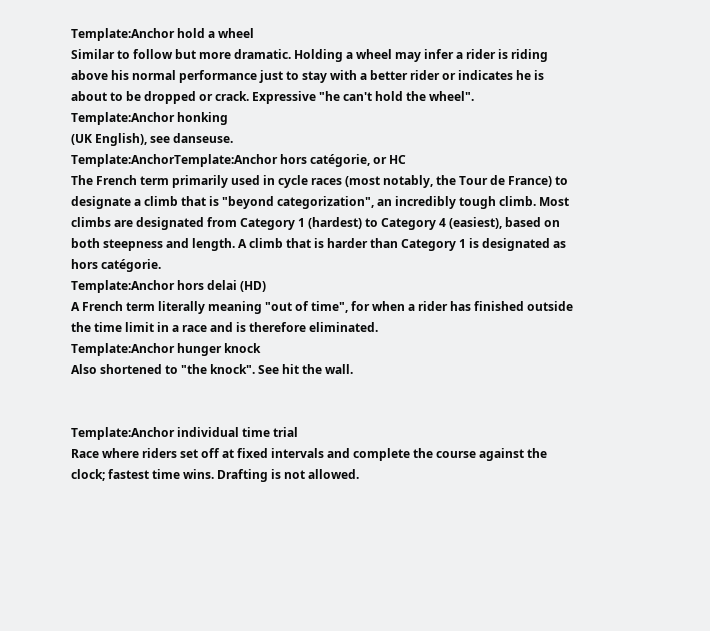Template:Anchor hold a wheel
Similar to follow but more dramatic. Holding a wheel may infer a rider is riding above his normal performance just to stay with a better rider or indicates he is about to be dropped or crack. Expressive "he can't hold the wheel".
Template:Anchor honking
(UK English), see danseuse.
Template:AnchorTemplate:Anchor hors catégorie, or HC
The French term primarily used in cycle races (most notably, the Tour de France) to designate a climb that is "beyond categorization", an incredibly tough climb. Most climbs are designated from Category 1 (hardest) to Category 4 (easiest), based on both steepness and length. A climb that is harder than Category 1 is designated as hors catégorie.
Template:Anchor hors delai (HD)
A French term literally meaning "out of time", for when a rider has finished outside the time limit in a race and is therefore eliminated.
Template:Anchor hunger knock
Also shortened to "the knock". See hit the wall.


Template:Anchor individual time trial
Race where riders set off at fixed intervals and complete the course against the clock; fastest time wins. Drafting is not allowed.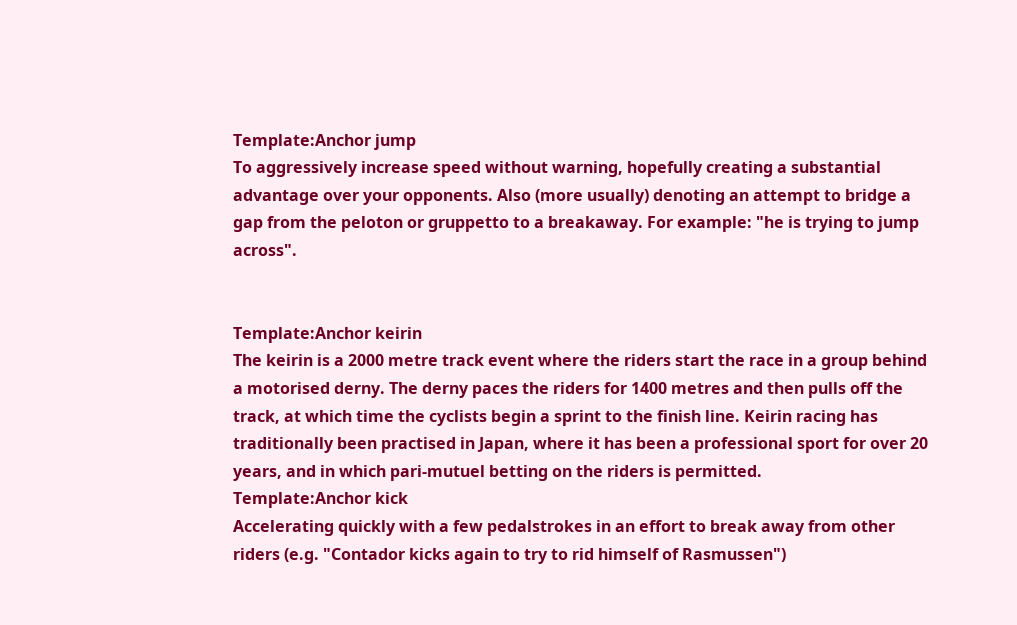Template:Anchor jump
To aggressively increase speed without warning, hopefully creating a substantial advantage over your opponents. Also (more usually) denoting an attempt to bridge a gap from the peloton or gruppetto to a breakaway. For example: "he is trying to jump across".


Template:Anchor keirin
The keirin is a 2000 metre track event where the riders start the race in a group behind a motorised derny. The derny paces the riders for 1400 metres and then pulls off the track, at which time the cyclists begin a sprint to the finish line. Keirin racing has traditionally been practised in Japan, where it has been a professional sport for over 20 years, and in which pari-mutuel betting on the riders is permitted.
Template:Anchor kick
Accelerating quickly with a few pedalstrokes in an effort to break away from other riders (e.g. "Contador kicks again to try to rid himself of Rasmussen")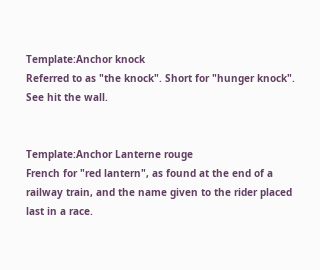Template:Anchor knock
Referred to as "the knock". Short for "hunger knock". See hit the wall.


Template:Anchor Lanterne rouge
French for "red lantern", as found at the end of a railway train, and the name given to the rider placed last in a race.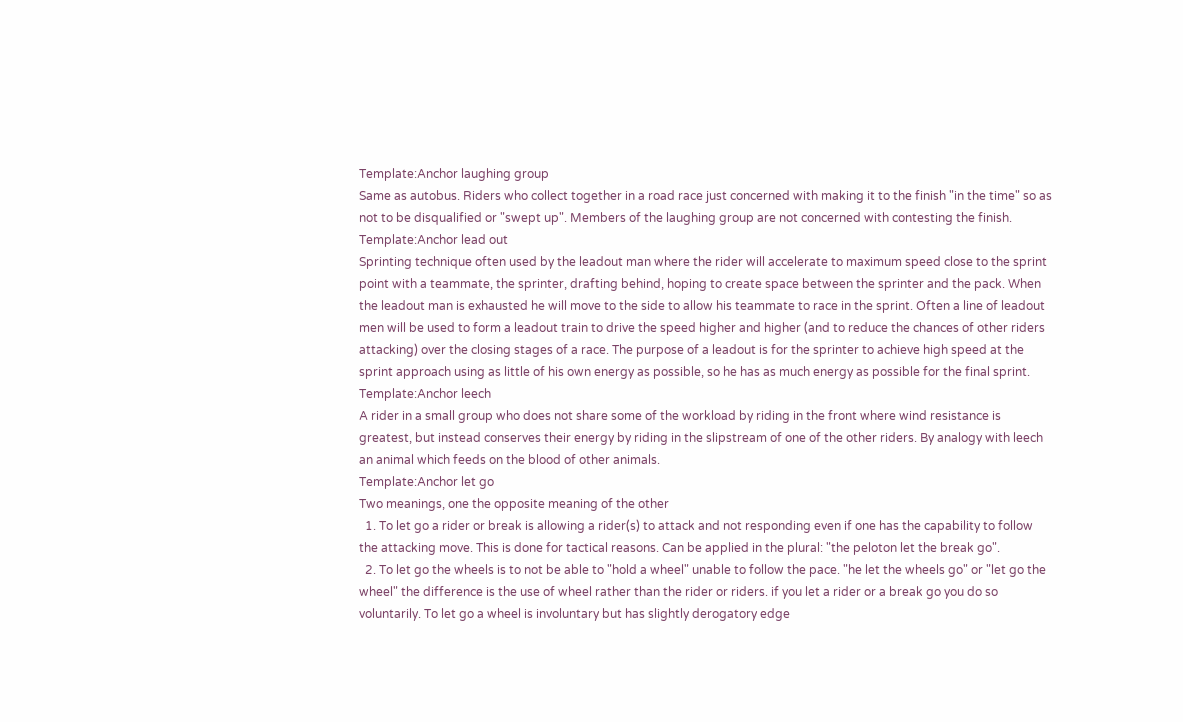Template:Anchor laughing group
Same as autobus. Riders who collect together in a road race just concerned with making it to the finish "in the time" so as not to be disqualified or "swept up". Members of the laughing group are not concerned with contesting the finish.
Template:Anchor lead out
Sprinting technique often used by the leadout man where the rider will accelerate to maximum speed close to the sprint point with a teammate, the sprinter, drafting behind, hoping to create space between the sprinter and the pack. When the leadout man is exhausted he will move to the side to allow his teammate to race in the sprint. Often a line of leadout men will be used to form a leadout train to drive the speed higher and higher (and to reduce the chances of other riders attacking) over the closing stages of a race. The purpose of a leadout is for the sprinter to achieve high speed at the sprint approach using as little of his own energy as possible, so he has as much energy as possible for the final sprint.
Template:Anchor leech
A rider in a small group who does not share some of the workload by riding in the front where wind resistance is greatest, but instead conserves their energy by riding in the slipstream of one of the other riders. By analogy with leech an animal which feeds on the blood of other animals.
Template:Anchor let go
Two meanings, one the opposite meaning of the other
  1. To let go a rider or break is allowing a rider(s) to attack and not responding even if one has the capability to follow the attacking move. This is done for tactical reasons. Can be applied in the plural: "the peloton let the break go".
  2. To let go the wheels is to not be able to "hold a wheel" unable to follow the pace. "he let the wheels go" or "let go the wheel" the difference is the use of wheel rather than the rider or riders. if you let a rider or a break go you do so voluntarily. To let go a wheel is involuntary but has slightly derogatory edge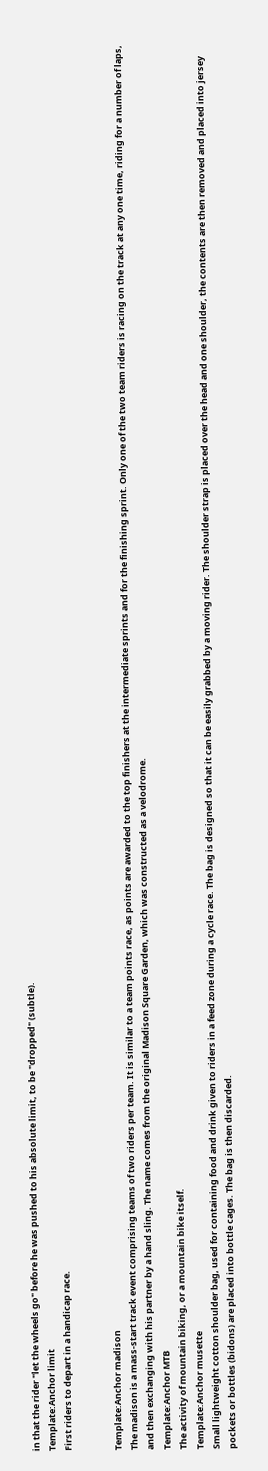in that the rider "let the wheels go" before he was pushed to his absolute limit, to be "dropped" (subtle).
Template:Anchor limit
First riders to depart in a handicap race.


Template:Anchor madison
The madison is a mass-start track event comprising teams of two riders per team. It is similar to a team points race, as points are awarded to the top finishers at the intermediate sprints and for the finishing sprint. Only one of the two team riders is racing on the track at any one time, riding for a number of laps, and then exchanging with his partner by a hand sling. The name comes from the original Madison Square Garden, which was constructed as a velodrome.
Template:Anchor MTB
The activity of mountain biking, or a mountain bike itself.
Template:Anchor musette
Small lightweight cotton shoulder bag, used for containing food and drink given to riders in a feed zone during a cycle race. The bag is designed so that it can be easily grabbed by a moving rider. The shoulder strap is placed over the head and one shoulder, the contents are then removed and placed into jersey pockets or bottles (bidons) are placed into bottle cages. The bag is then discarded.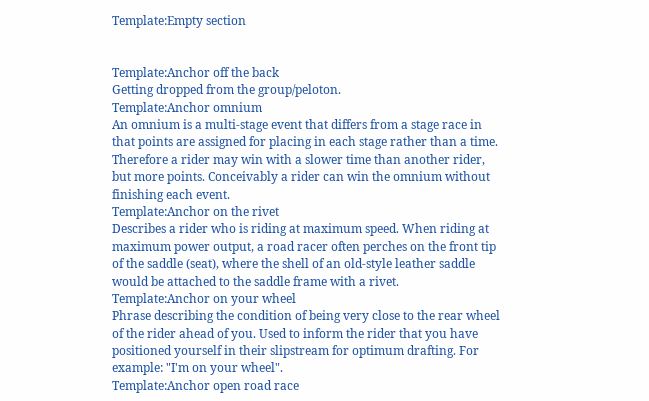Template:Empty section


Template:Anchor off the back
Getting dropped from the group/peloton.
Template:Anchor omnium
An omnium is a multi-stage event that differs from a stage race in that points are assigned for placing in each stage rather than a time. Therefore a rider may win with a slower time than another rider, but more points. Conceivably a rider can win the omnium without finishing each event.
Template:Anchor on the rivet
Describes a rider who is riding at maximum speed. When riding at maximum power output, a road racer often perches on the front tip of the saddle (seat), where the shell of an old-style leather saddle would be attached to the saddle frame with a rivet.
Template:Anchor on your wheel
Phrase describing the condition of being very close to the rear wheel of the rider ahead of you. Used to inform the rider that you have positioned yourself in their slipstream for optimum drafting. For example: "I'm on your wheel".
Template:Anchor open road race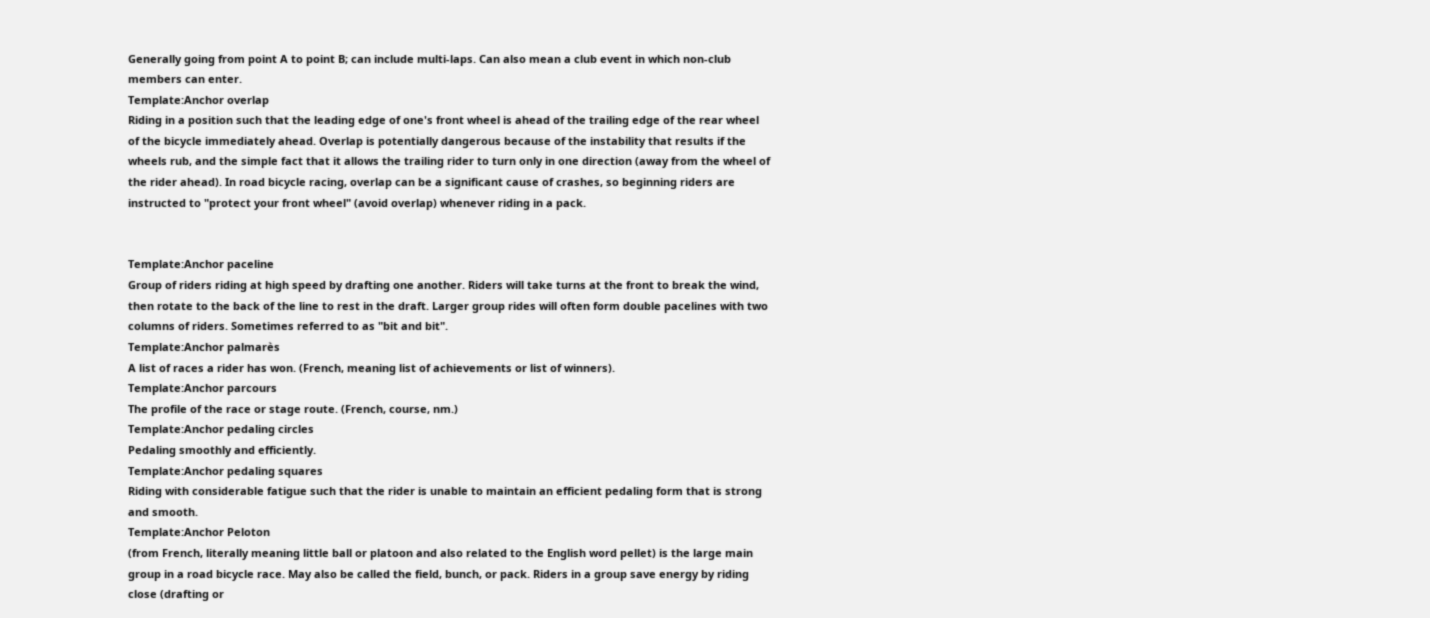Generally going from point A to point B; can include multi-laps. Can also mean a club event in which non-club members can enter.
Template:Anchor overlap
Riding in a position such that the leading edge of one's front wheel is ahead of the trailing edge of the rear wheel of the bicycle immediately ahead. Overlap is potentially dangerous because of the instability that results if the wheels rub, and the simple fact that it allows the trailing rider to turn only in one direction (away from the wheel of the rider ahead). In road bicycle racing, overlap can be a significant cause of crashes, so beginning riders are instructed to "protect your front wheel" (avoid overlap) whenever riding in a pack.


Template:Anchor paceline
Group of riders riding at high speed by drafting one another. Riders will take turns at the front to break the wind, then rotate to the back of the line to rest in the draft. Larger group rides will often form double pacelines with two columns of riders. Sometimes referred to as "bit and bit".
Template:Anchor palmarès
A list of races a rider has won. (French, meaning list of achievements or list of winners).
Template:Anchor parcours
The profile of the race or stage route. (French, course, nm.)
Template:Anchor pedaling circles
Pedaling smoothly and efficiently.
Template:Anchor pedaling squares
Riding with considerable fatigue such that the rider is unable to maintain an efficient pedaling form that is strong and smooth.
Template:Anchor Peloton
(from French, literally meaning little ball or platoon and also related to the English word pellet) is the large main group in a road bicycle race. May also be called the field, bunch, or pack. Riders in a group save energy by riding close (drafting or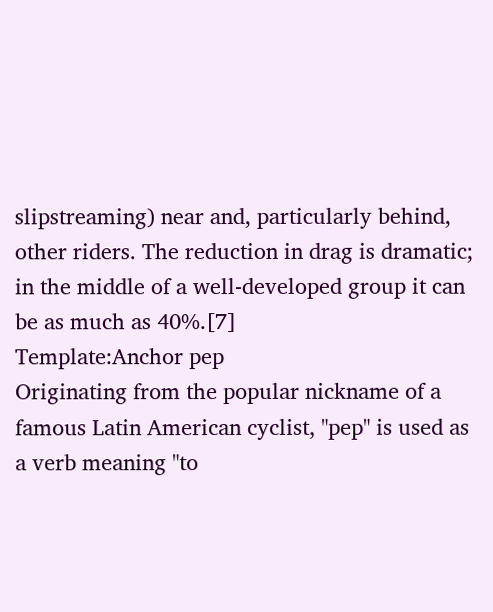slipstreaming) near and, particularly behind, other riders. The reduction in drag is dramatic; in the middle of a well-developed group it can be as much as 40%.[7]
Template:Anchor pep
Originating from the popular nickname of a famous Latin American cyclist, "pep" is used as a verb meaning "to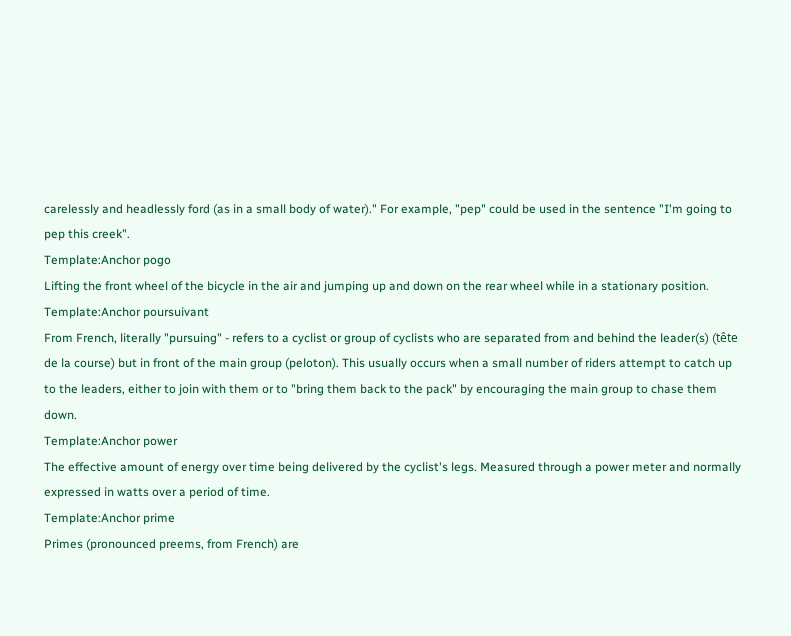carelessly and headlessly ford (as in a small body of water)." For example, "pep" could be used in the sentence "I'm going to pep this creek".
Template:Anchor pogo
Lifting the front wheel of the bicycle in the air and jumping up and down on the rear wheel while in a stationary position.
Template:Anchor poursuivant
From French, literally "pursuing" - refers to a cyclist or group of cyclists who are separated from and behind the leader(s) (tête de la course) but in front of the main group (peloton). This usually occurs when a small number of riders attempt to catch up to the leaders, either to join with them or to "bring them back to the pack" by encouraging the main group to chase them down.
Template:Anchor power
The effective amount of energy over time being delivered by the cyclist's legs. Measured through a power meter and normally expressed in watts over a period of time.
Template:Anchor prime
Primes (pronounced preems, from French) are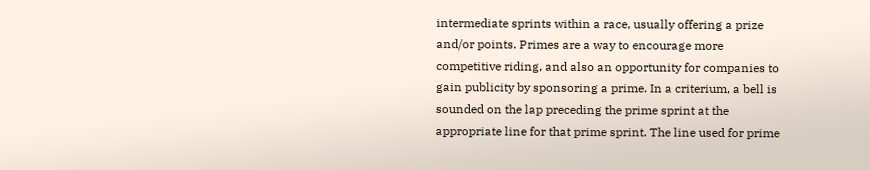intermediate sprints within a race, usually offering a prize and/or points. Primes are a way to encourage more competitive riding, and also an opportunity for companies to gain publicity by sponsoring a prime. In a criterium, a bell is sounded on the lap preceding the prime sprint at the appropriate line for that prime sprint. The line used for prime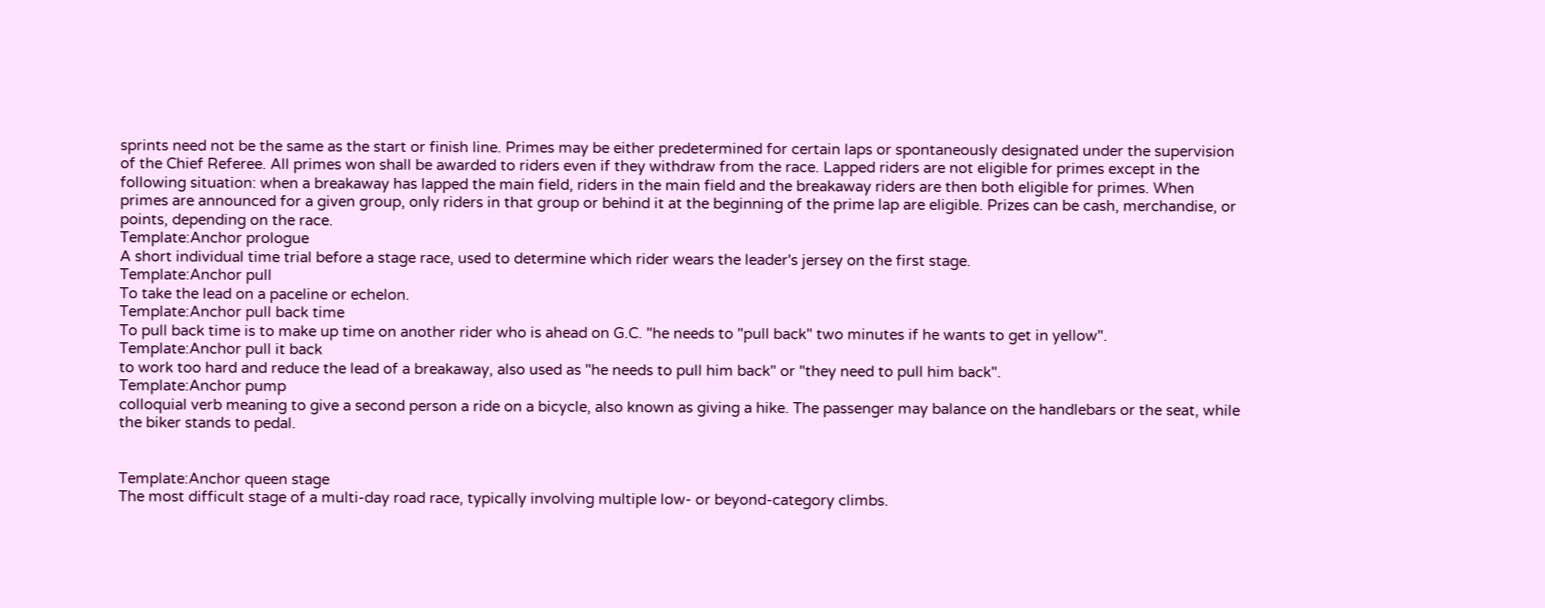sprints need not be the same as the start or finish line. Primes may be either predetermined for certain laps or spontaneously designated under the supervision of the Chief Referee. All primes won shall be awarded to riders even if they withdraw from the race. Lapped riders are not eligible for primes except in the following situation: when a breakaway has lapped the main field, riders in the main field and the breakaway riders are then both eligible for primes. When primes are announced for a given group, only riders in that group or behind it at the beginning of the prime lap are eligible. Prizes can be cash, merchandise, or points, depending on the race.
Template:Anchor prologue
A short individual time trial before a stage race, used to determine which rider wears the leader's jersey on the first stage.
Template:Anchor pull
To take the lead on a paceline or echelon.
Template:Anchor pull back time
To pull back time is to make up time on another rider who is ahead on G.C. "he needs to "pull back" two minutes if he wants to get in yellow".
Template:Anchor pull it back
to work too hard and reduce the lead of a breakaway, also used as "he needs to pull him back" or "they need to pull him back".
Template:Anchor pump
colloquial verb meaning to give a second person a ride on a bicycle, also known as giving a hike. The passenger may balance on the handlebars or the seat, while the biker stands to pedal.


Template:Anchor queen stage
The most difficult stage of a multi-day road race, typically involving multiple low- or beyond-category climbs.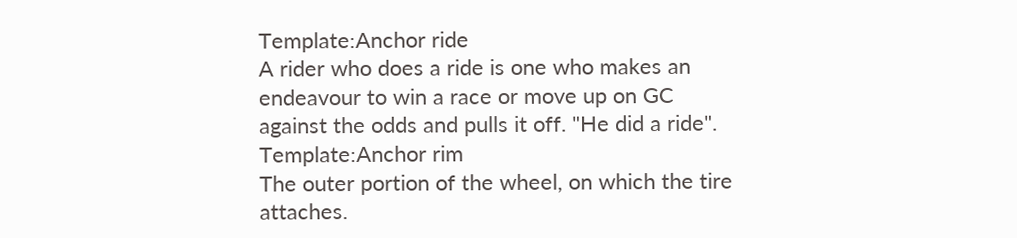Template:Anchor ride
A rider who does a ride is one who makes an endeavour to win a race or move up on GC against the odds and pulls it off. "He did a ride".
Template:Anchor rim
The outer portion of the wheel, on which the tire attaches.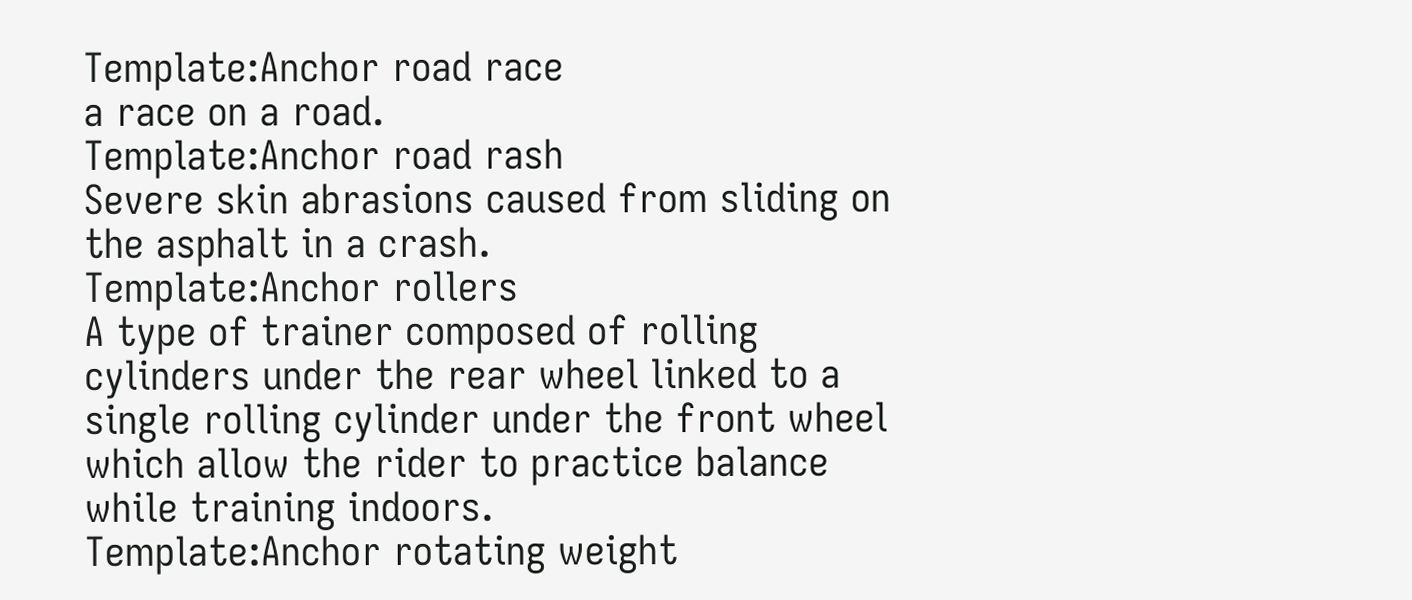Template:Anchor road race
a race on a road.
Template:Anchor road rash
Severe skin abrasions caused from sliding on the asphalt in a crash.
Template:Anchor rollers
A type of trainer composed of rolling cylinders under the rear wheel linked to a single rolling cylinder under the front wheel which allow the rider to practice balance while training indoors.
Template:Anchor rotating weight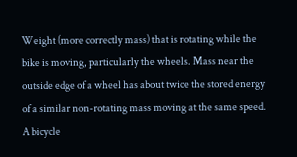Weight (more correctly mass) that is rotating while the bike is moving, particularly the wheels. Mass near the outside edge of a wheel has about twice the stored energy of a similar non-rotating mass moving at the same speed. A bicycle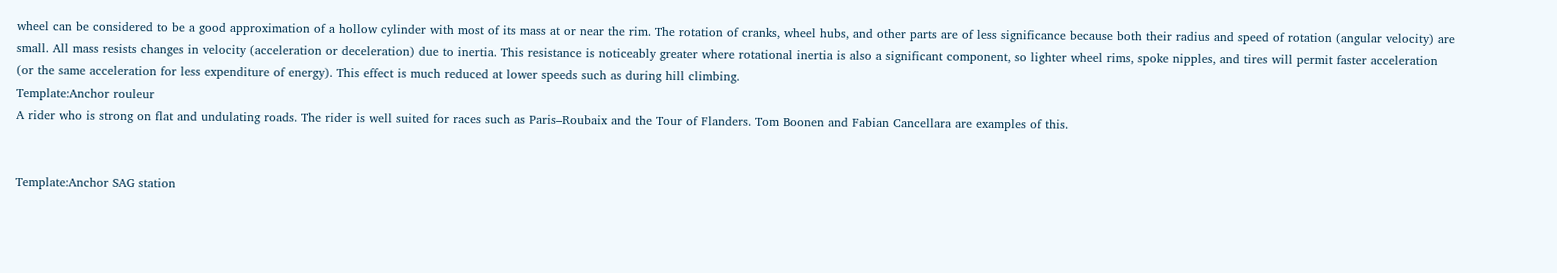wheel can be considered to be a good approximation of a hollow cylinder with most of its mass at or near the rim. The rotation of cranks, wheel hubs, and other parts are of less significance because both their radius and speed of rotation (angular velocity) are small. All mass resists changes in velocity (acceleration or deceleration) due to inertia. This resistance is noticeably greater where rotational inertia is also a significant component, so lighter wheel rims, spoke nipples, and tires will permit faster acceleration (or the same acceleration for less expenditure of energy). This effect is much reduced at lower speeds such as during hill climbing.
Template:Anchor rouleur
A rider who is strong on flat and undulating roads. The rider is well suited for races such as Paris–Roubaix and the Tour of Flanders. Tom Boonen and Fabian Cancellara are examples of this.


Template:Anchor SAG station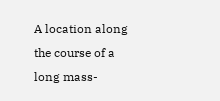A location along the course of a long mass-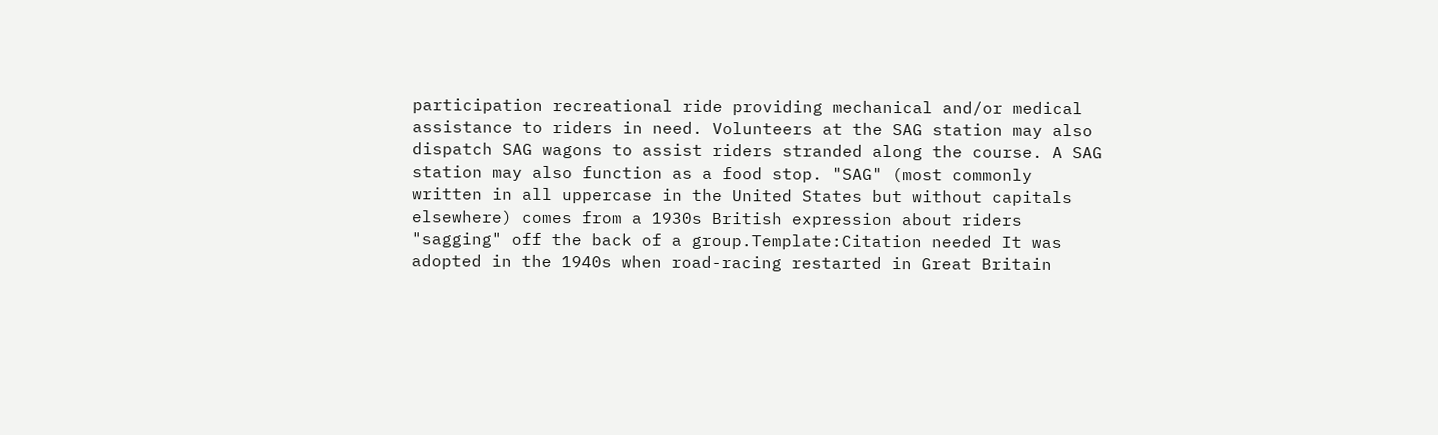participation recreational ride providing mechanical and/or medical assistance to riders in need. Volunteers at the SAG station may also dispatch SAG wagons to assist riders stranded along the course. A SAG station may also function as a food stop. "SAG" (most commonly written in all uppercase in the United States but without capitals elsewhere) comes from a 1930s British expression about riders "sagging" off the back of a group.Template:Citation needed It was adopted in the 1940s when road-racing restarted in Great Britain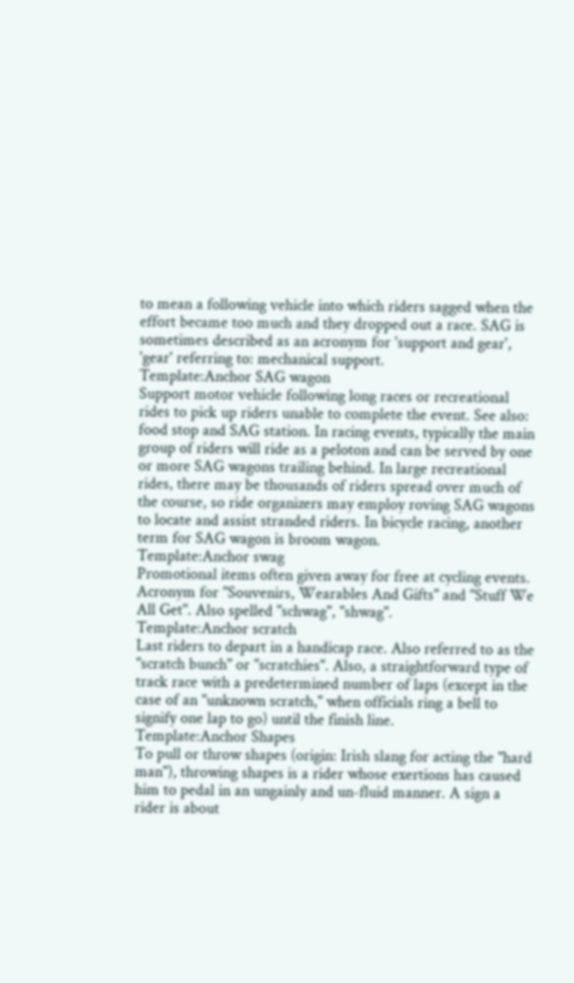to mean a following vehicle into which riders sagged when the effort became too much and they dropped out a race. SAG is sometimes described as an acronym for 'support and gear', 'gear' referring to: mechanical support.
Template:Anchor SAG wagon
Support motor vehicle following long races or recreational rides to pick up riders unable to complete the event. See also: food stop and SAG station. In racing events, typically the main group of riders will ride as a peloton and can be served by one or more SAG wagons trailing behind. In large recreational rides, there may be thousands of riders spread over much of the course, so ride organizers may employ roving SAG wagons to locate and assist stranded riders. In bicycle racing, another term for SAG wagon is broom wagon.
Template:Anchor swag
Promotional items often given away for free at cycling events. Acronym for "Souvenirs, Wearables And Gifts" and "Stuff We All Get". Also spelled "schwag", "shwag".
Template:Anchor scratch
Last riders to depart in a handicap race. Also referred to as the "scratch bunch" or "scratchies". Also, a straightforward type of track race with a predetermined number of laps (except in the case of an "unknown scratch," when officials ring a bell to signify one lap to go) until the finish line.
Template:Anchor Shapes
To pull or throw shapes (origin: Irish slang for acting the "hard man"), throwing shapes is a rider whose exertions has caused him to pedal in an ungainly and un-fluid manner. A sign a rider is about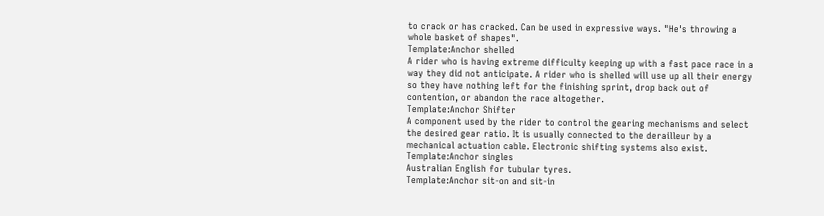to crack or has cracked. Can be used in expressive ways. "He's throwing a whole basket of shapes".
Template:Anchor shelled
A rider who is having extreme difficulty keeping up with a fast pace race in a way they did not anticipate. A rider who is shelled will use up all their energy so they have nothing left for the finishing sprint, drop back out of contention, or abandon the race altogether.
Template:Anchor Shifter
A component used by the rider to control the gearing mechanisms and select the desired gear ratio. It is usually connected to the derailleur by a mechanical actuation cable. Electronic shifting systems also exist.
Template:Anchor singles
Australian English for tubular tyres.
Template:Anchor sit-on and sit-in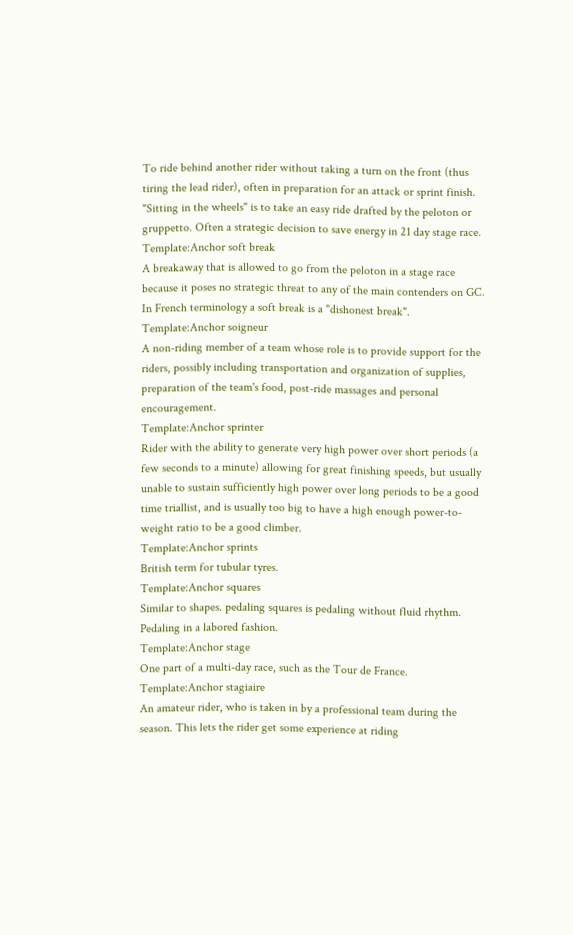To ride behind another rider without taking a turn on the front (thus tiring the lead rider), often in preparation for an attack or sprint finish. "Sitting in the wheels" is to take an easy ride drafted by the peloton or gruppetto. Often a strategic decision to save energy in 21 day stage race.
Template:Anchor soft break
A breakaway that is allowed to go from the peloton in a stage race because it poses no strategic threat to any of the main contenders on GC. In French terminology a soft break is a "dishonest break".
Template:Anchor soigneur
A non-riding member of a team whose role is to provide support for the riders, possibly including transportation and organization of supplies, preparation of the team's food, post-ride massages and personal encouragement.
Template:Anchor sprinter
Rider with the ability to generate very high power over short periods (a few seconds to a minute) allowing for great finishing speeds, but usually unable to sustain sufficiently high power over long periods to be a good time triallist, and is usually too big to have a high enough power-to-weight ratio to be a good climber.
Template:Anchor sprints
British term for tubular tyres.
Template:Anchor squares
Similar to shapes. pedaling squares is pedaling without fluid rhythm. Pedaling in a labored fashion.
Template:Anchor stage
One part of a multi-day race, such as the Tour de France.
Template:Anchor stagiaire
An amateur rider, who is taken in by a professional team during the season. This lets the rider get some experience at riding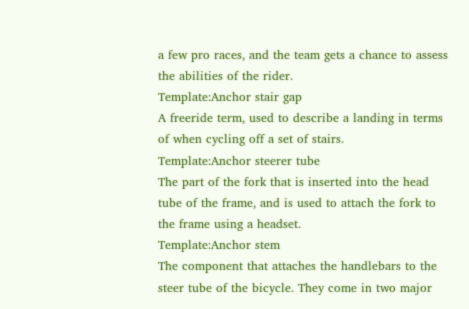a few pro races, and the team gets a chance to assess the abilities of the rider.
Template:Anchor stair gap
A freeride term, used to describe a landing in terms of when cycling off a set of stairs.
Template:Anchor steerer tube
The part of the fork that is inserted into the head tube of the frame, and is used to attach the fork to the frame using a headset.
Template:Anchor stem
The component that attaches the handlebars to the steer tube of the bicycle. They come in two major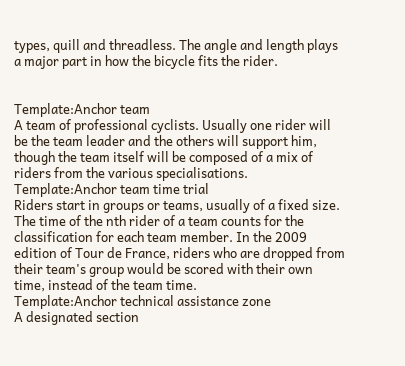types, quill and threadless. The angle and length plays a major part in how the bicycle fits the rider.


Template:Anchor team
A team of professional cyclists. Usually one rider will be the team leader and the others will support him, though the team itself will be composed of a mix of riders from the various specialisations.
Template:Anchor team time trial
Riders start in groups or teams, usually of a fixed size. The time of the nth rider of a team counts for the classification for each team member. In the 2009 edition of Tour de France, riders who are dropped from their team's group would be scored with their own time, instead of the team time.
Template:Anchor technical assistance zone
A designated section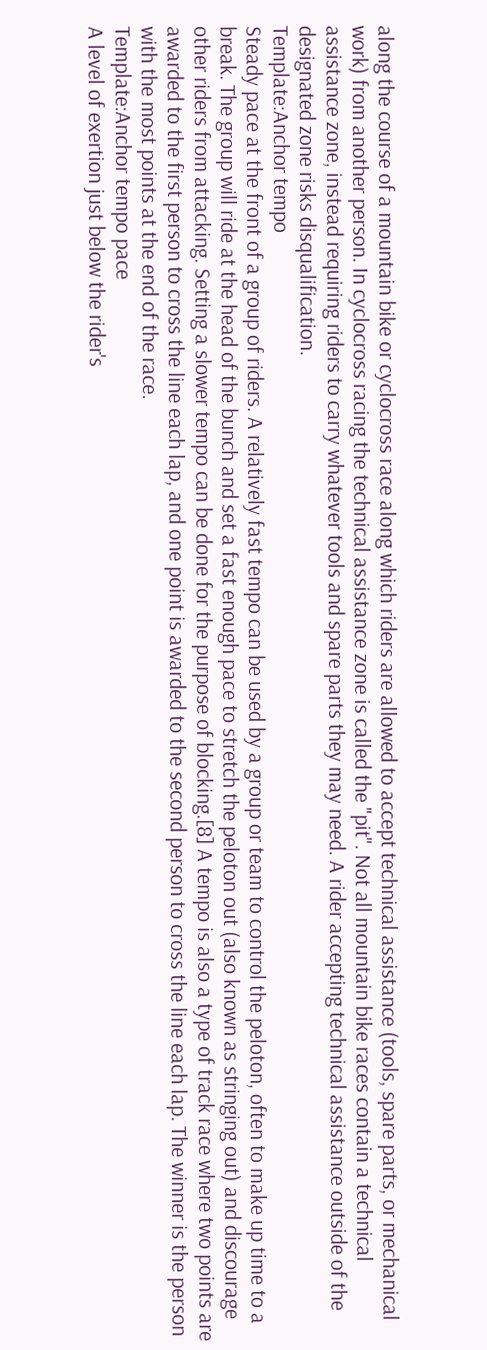along the course of a mountain bike or cyclocross race along which riders are allowed to accept technical assistance (tools, spare parts, or mechanical work) from another person. In cyclocross racing the technical assistance zone is called the "pit". Not all mountain bike races contain a technical assistance zone, instead requiring riders to carry whatever tools and spare parts they may need. A rider accepting technical assistance outside of the designated zone risks disqualification.
Template:Anchor tempo
Steady pace at the front of a group of riders. A relatively fast tempo can be used by a group or team to control the peloton, often to make up time to a break. The group will ride at the head of the bunch and set a fast enough pace to stretch the peloton out (also known as stringing out) and discourage other riders from attacking. Setting a slower tempo can be done for the purpose of blocking.[8] A tempo is also a type of track race where two points are awarded to the first person to cross the line each lap, and one point is awarded to the second person to cross the line each lap. The winner is the person with the most points at the end of the race.
Template:Anchor tempo pace
A level of exertion just below the rider's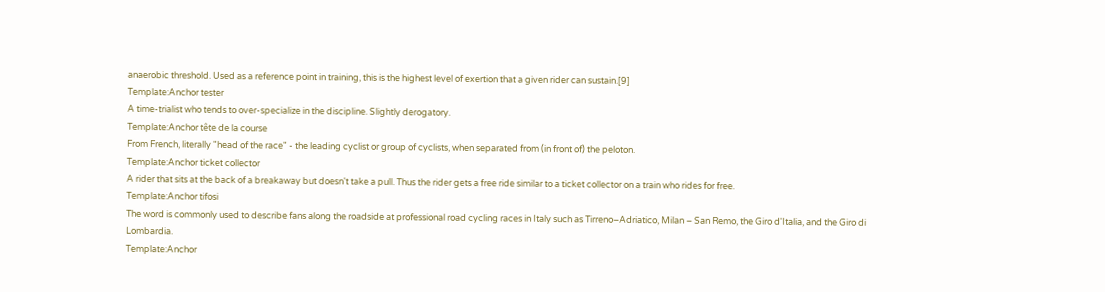anaerobic threshold. Used as a reference point in training, this is the highest level of exertion that a given rider can sustain.[9]
Template:Anchor tester
A time-trialist who tends to over-specialize in the discipline. Slightly derogatory.
Template:Anchor tête de la course
From French, literally "head of the race" - the leading cyclist or group of cyclists, when separated from (in front of) the peloton.
Template:Anchor ticket collector
A rider that sits at the back of a breakaway but doesn't take a pull. Thus the rider gets a free ride similar to a ticket collector on a train who rides for free.
Template:Anchor tifosi
The word is commonly used to describe fans along the roadside at professional road cycling races in Italy such as Tirreno–Adriatico, Milan – San Remo, the Giro d'Italia, and the Giro di Lombardia.
Template:Anchor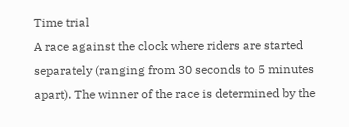Time trial
A race against the clock where riders are started separately (ranging from 30 seconds to 5 minutes apart). The winner of the race is determined by the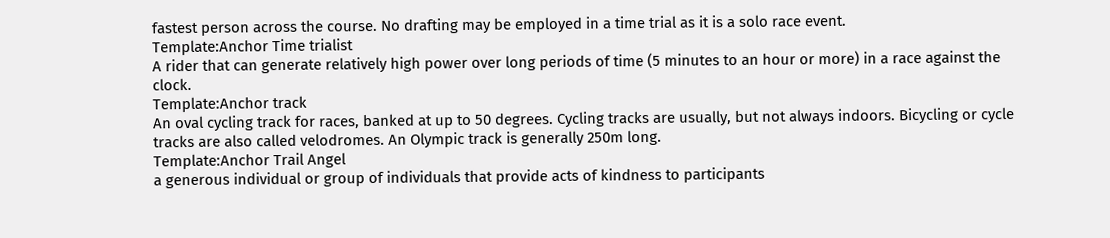fastest person across the course. No drafting may be employed in a time trial as it is a solo race event.
Template:Anchor Time trialist
A rider that can generate relatively high power over long periods of time (5 minutes to an hour or more) in a race against the clock.
Template:Anchor track
An oval cycling track for races, banked at up to 50 degrees. Cycling tracks are usually, but not always indoors. Bicycling or cycle tracks are also called velodromes. An Olympic track is generally 250m long.
Template:Anchor Trail Angel
a generous individual or group of individuals that provide acts of kindness to participants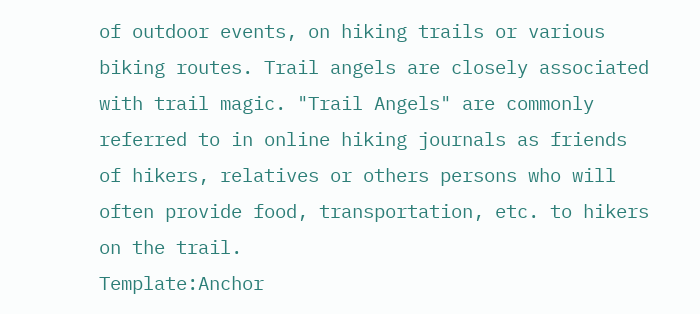of outdoor events, on hiking trails or various biking routes. Trail angels are closely associated with trail magic. "Trail Angels" are commonly referred to in online hiking journals as friends of hikers, relatives or others persons who will often provide food, transportation, etc. to hikers on the trail.
Template:Anchor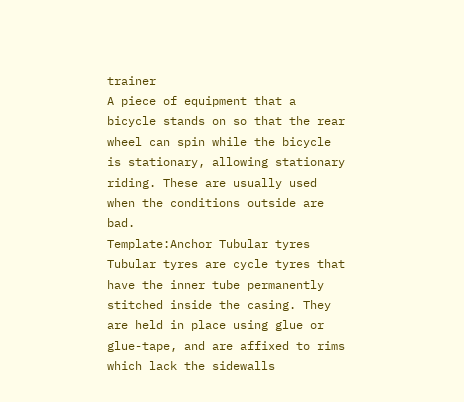trainer
A piece of equipment that a bicycle stands on so that the rear wheel can spin while the bicycle is stationary, allowing stationary riding. These are usually used when the conditions outside are bad.
Template:Anchor Tubular tyres
Tubular tyres are cycle tyres that have the inner tube permanently stitched inside the casing. They are held in place using glue or glue-tape, and are affixed to rims which lack the sidewalls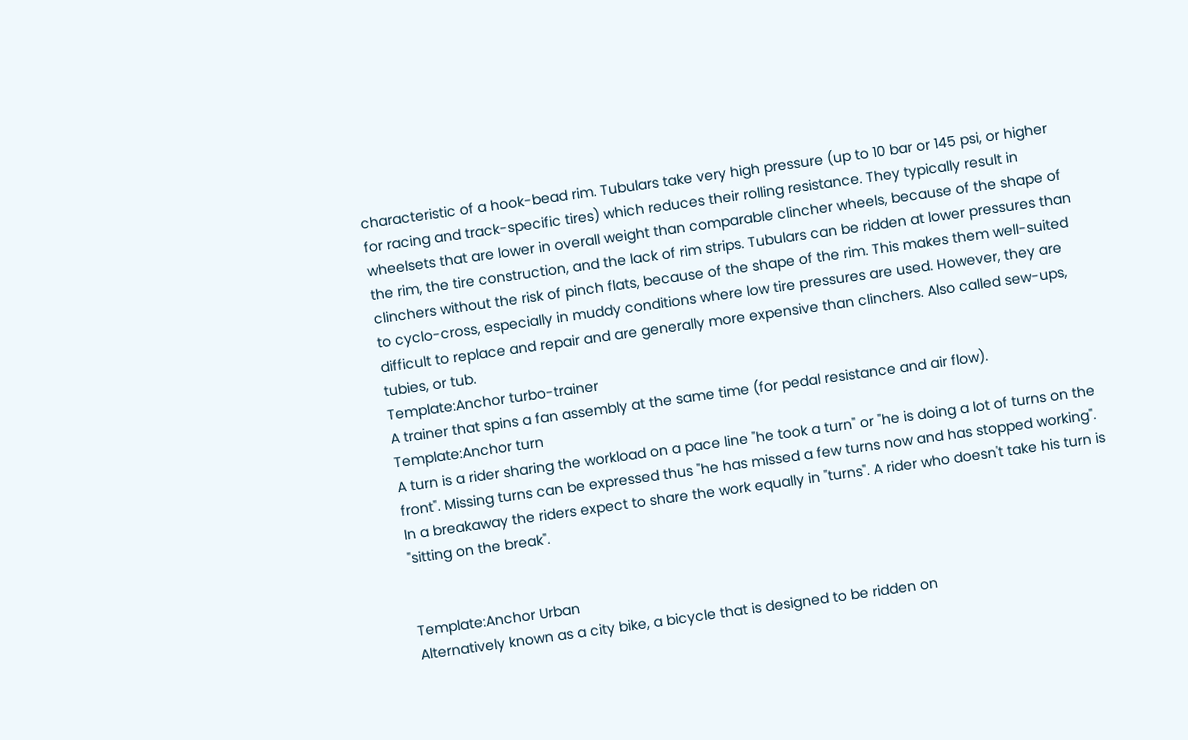characteristic of a hook-bead rim. Tubulars take very high pressure (up to 10 bar or 145 psi, or higher for racing and track-specific tires) which reduces their rolling resistance. They typically result in wheelsets that are lower in overall weight than comparable clincher wheels, because of the shape of the rim, the tire construction, and the lack of rim strips. Tubulars can be ridden at lower pressures than clinchers without the risk of pinch flats, because of the shape of the rim. This makes them well-suited to cyclo-cross, especially in muddy conditions where low tire pressures are used. However, they are difficult to replace and repair and are generally more expensive than clinchers. Also called sew-ups, tubies, or tub.
Template:Anchor turbo-trainer
A trainer that spins a fan assembly at the same time (for pedal resistance and air flow).
Template:Anchor turn
A turn is a rider sharing the workload on a pace line "he took a turn" or "he is doing a lot of turns on the front". Missing turns can be expressed thus "he has missed a few turns now and has stopped working". In a breakaway the riders expect to share the work equally in "turns". A rider who doesn't take his turn is "sitting on the break".


Template:Anchor Urban
Alternatively known as a city bike, a bicycle that is designed to be ridden on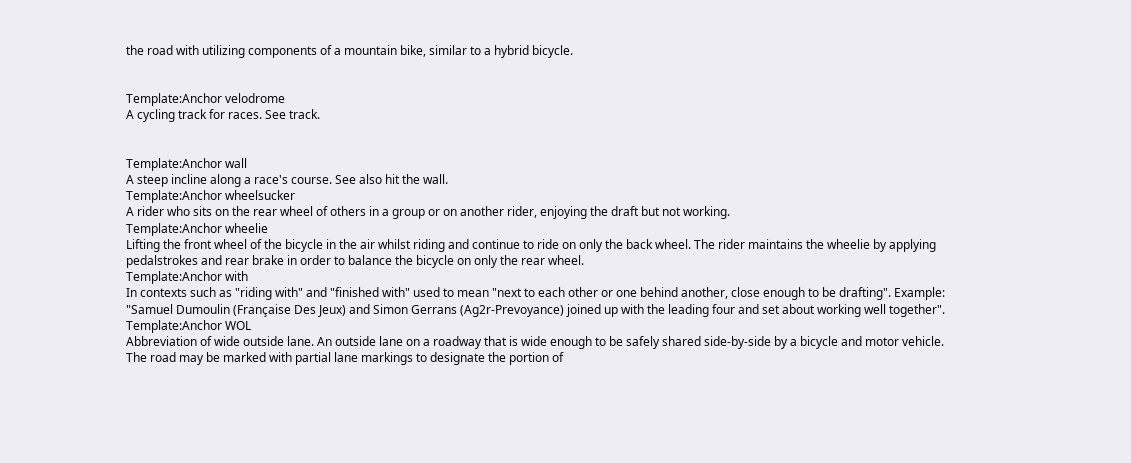the road with utilizing components of a mountain bike, similar to a hybrid bicycle.


Template:Anchor velodrome
A cycling track for races. See track.


Template:Anchor wall
A steep incline along a race's course. See also hit the wall.
Template:Anchor wheelsucker
A rider who sits on the rear wheel of others in a group or on another rider, enjoying the draft but not working.
Template:Anchor wheelie
Lifting the front wheel of the bicycle in the air whilst riding and continue to ride on only the back wheel. The rider maintains the wheelie by applying pedalstrokes and rear brake in order to balance the bicycle on only the rear wheel.
Template:Anchor with
In contexts such as "riding with" and "finished with" used to mean "next to each other or one behind another, close enough to be drafting". Example: "Samuel Dumoulin (Française Des Jeux) and Simon Gerrans (Ag2r-Prevoyance) joined up with the leading four and set about working well together".
Template:Anchor WOL
Abbreviation of wide outside lane. An outside lane on a roadway that is wide enough to be safely shared side-by-side by a bicycle and motor vehicle. The road may be marked with partial lane markings to designate the portion of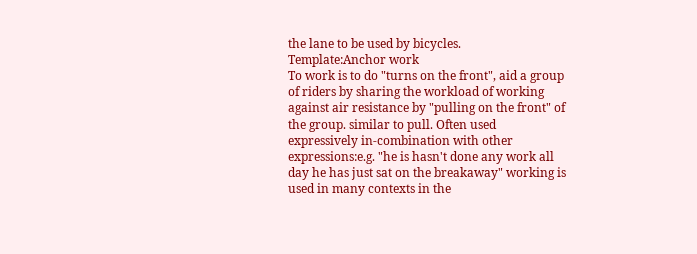the lane to be used by bicycles.
Template:Anchor work
To work is to do "turns on the front", aid a group of riders by sharing the workload of working against air resistance by "pulling on the front" of the group. similar to pull. Often used expressively in-combination with other expressions:e.g. "he is hasn't done any work all day he has just sat on the breakaway" working is used in many contexts in the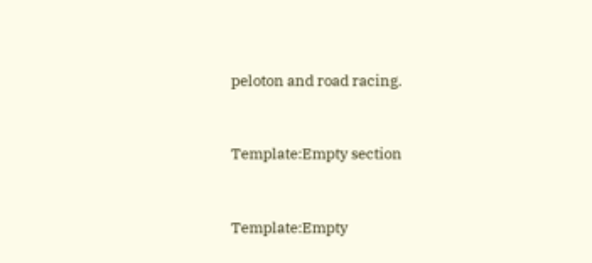peloton and road racing.


Template:Empty section


Template:Empty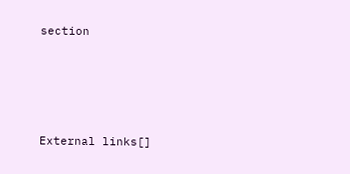section




External links[]